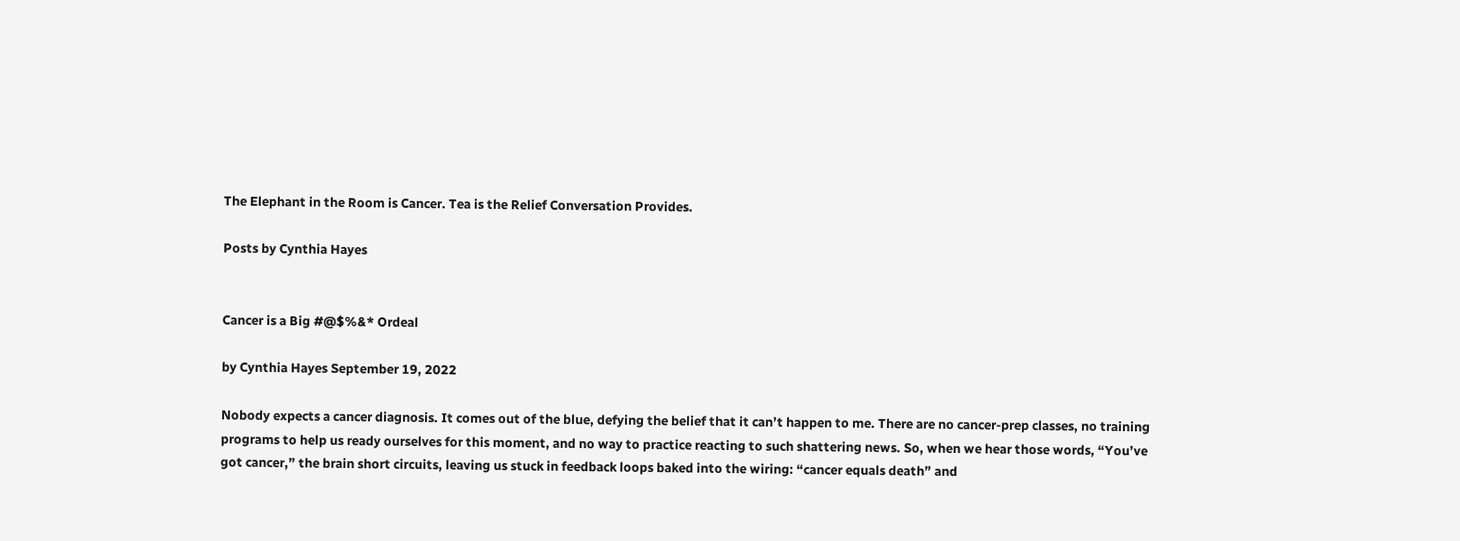The Elephant in the Room is Cancer. Tea is the Relief Conversation Provides.

Posts by Cynthia Hayes


Cancer is a Big #@$%&* Ordeal

by Cynthia Hayes September 19, 2022

Nobody expects a cancer diagnosis. It comes out of the blue, defying the belief that it can’t happen to me. There are no cancer-prep classes, no training programs to help us ready ourselves for this moment, and no way to practice reacting to such shattering news. So, when we hear those words, “You’ve got cancer,” the brain short circuits, leaving us stuck in feedback loops baked into the wiring: “cancer equals death” and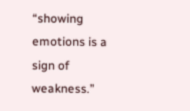“showing emotions is a sign of weakness.”